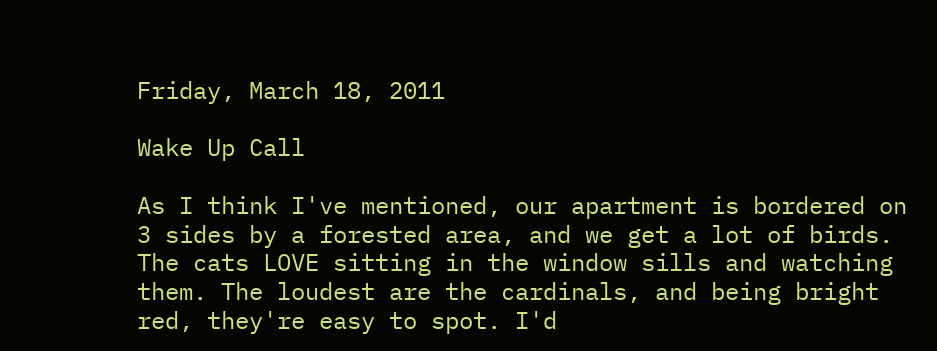Friday, March 18, 2011

Wake Up Call

As I think I've mentioned, our apartment is bordered on 3 sides by a forested area, and we get a lot of birds. The cats LOVE sitting in the window sills and watching them. The loudest are the cardinals, and being bright red, they're easy to spot. I'd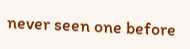never seen one before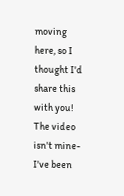moving here, so I thought I'd share this with you! The video isn't mine- I've been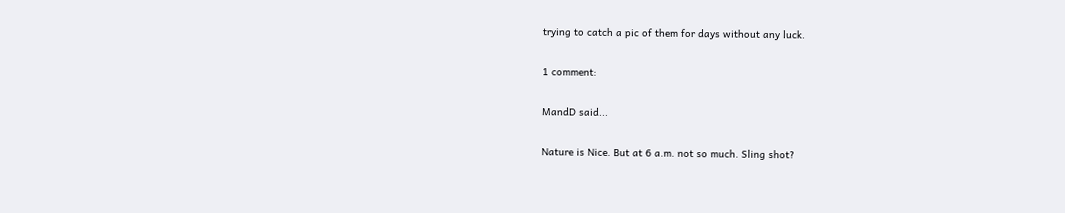trying to catch a pic of them for days without any luck.

1 comment:

MandD said...

Nature is Nice. But at 6 a.m. not so much. Sling shot?